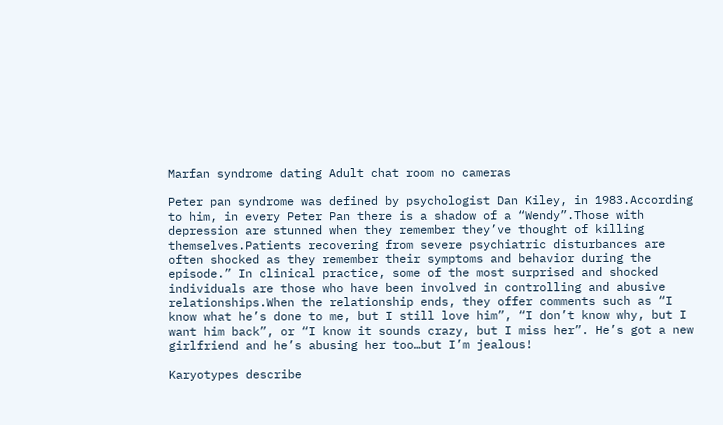Marfan syndrome dating Adult chat room no cameras

Peter pan syndrome was defined by psychologist Dan Kiley, in 1983.According to him, in every Peter Pan there is a shadow of a “Wendy”.Those with depression are stunned when they remember they’ve thought of killing themselves.Patients recovering from severe psychiatric disturbances are often shocked as they remember their symptoms and behavior during the episode.” In clinical practice, some of the most surprised and shocked individuals are those who have been involved in controlling and abusive relationships.When the relationship ends, they offer comments such as “I know what he’s done to me, but I still love him”, “I don’t know why, but I want him back”, or “I know it sounds crazy, but I miss her”. He’s got a new girlfriend and he’s abusing her too…but I’m jealous!

Karyotypes describe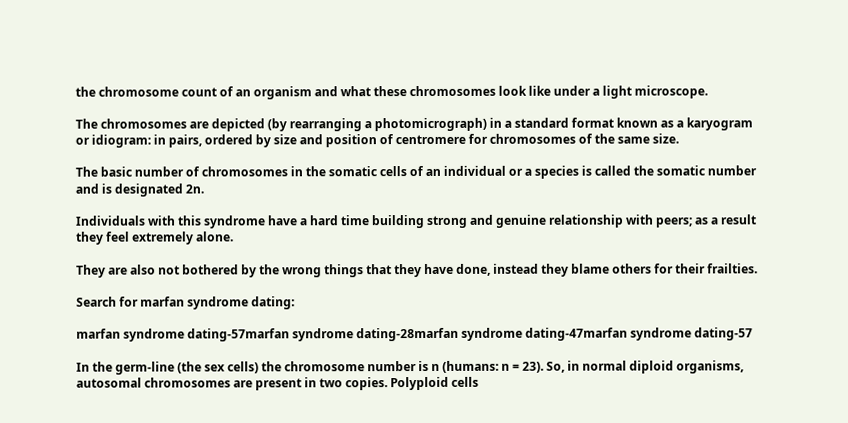the chromosome count of an organism and what these chromosomes look like under a light microscope.

The chromosomes are depicted (by rearranging a photomicrograph) in a standard format known as a karyogram or idiogram: in pairs, ordered by size and position of centromere for chromosomes of the same size.

The basic number of chromosomes in the somatic cells of an individual or a species is called the somatic number and is designated 2n.

Individuals with this syndrome have a hard time building strong and genuine relationship with peers; as a result they feel extremely alone.

They are also not bothered by the wrong things that they have done, instead they blame others for their frailties.

Search for marfan syndrome dating:

marfan syndrome dating-57marfan syndrome dating-28marfan syndrome dating-47marfan syndrome dating-57

In the germ-line (the sex cells) the chromosome number is n (humans: n = 23). So, in normal diploid organisms, autosomal chromosomes are present in two copies. Polyploid cells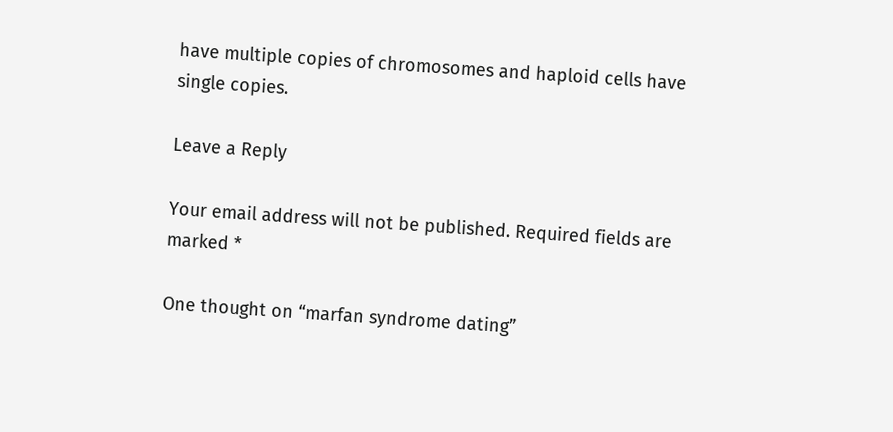have multiple copies of chromosomes and haploid cells have single copies.

Leave a Reply

Your email address will not be published. Required fields are marked *

One thought on “marfan syndrome dating”